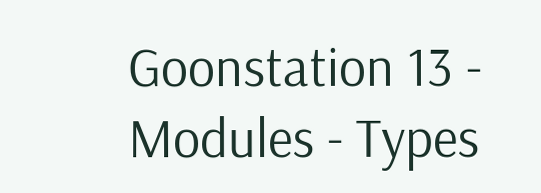Goonstation 13 - Modules - Types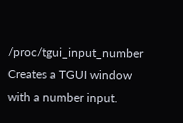/proc/tgui_input_number Creates a TGUI window with a number input.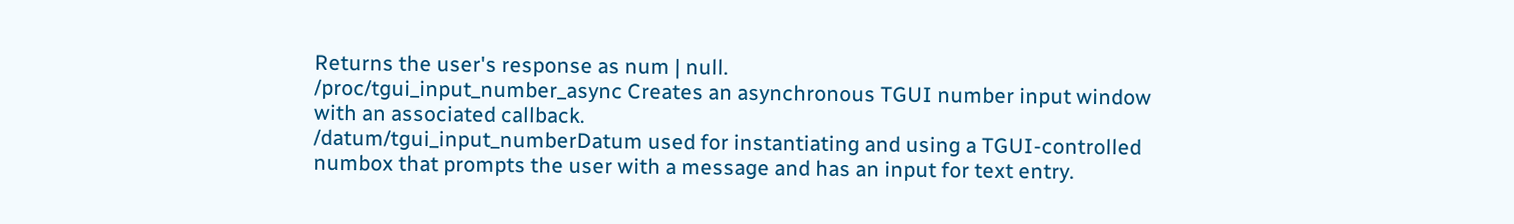Returns the user's response as num | null.
/proc/tgui_input_number_async Creates an asynchronous TGUI number input window with an associated callback.
/datum/tgui_input_numberDatum used for instantiating and using a TGUI-controlled numbox that prompts the user with a message and has an input for text entry.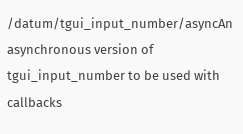/datum/tgui_input_number/asyncAn asynchronous version of tgui_input_number to be used with callbacks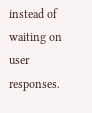instead of waiting on user responses.